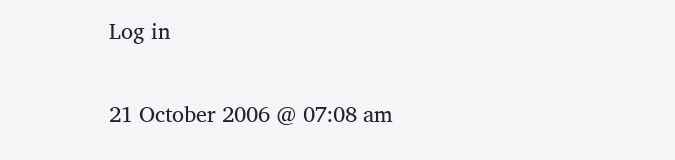Log in

21 October 2006 @ 07:08 am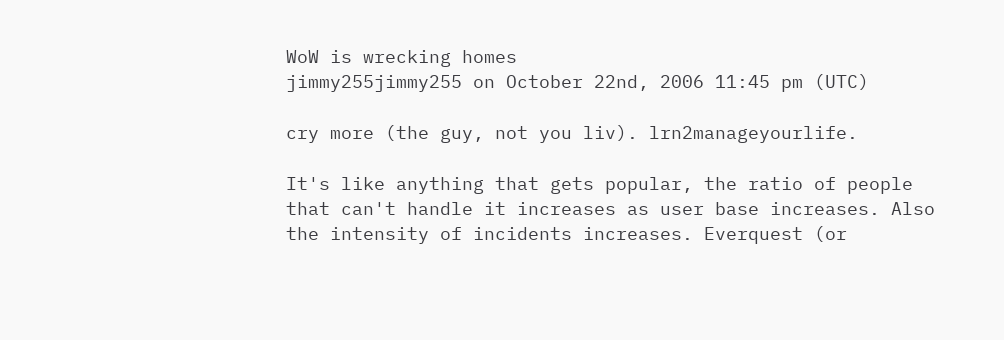WoW is wrecking homes
jimmy255jimmy255 on October 22nd, 2006 11:45 pm (UTC)

cry more (the guy, not you liv). lrn2manageyourlife.

It's like anything that gets popular, the ratio of people that can't handle it increases as user base increases. Also the intensity of incidents increases. Everquest (or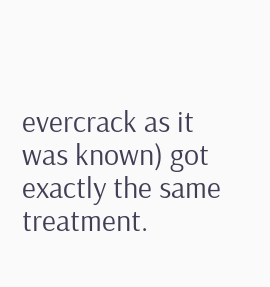evercrack as it was known) got exactly the same treatment.